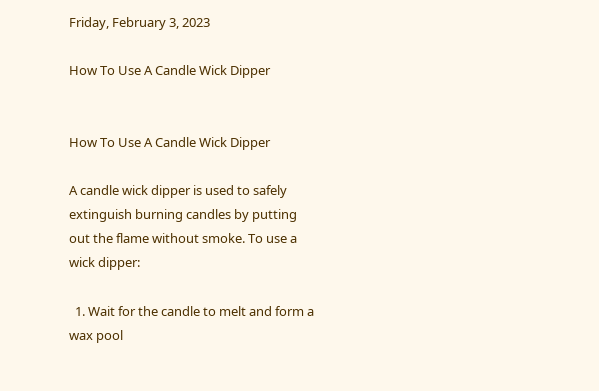Friday, February 3, 2023

How To Use A Candle Wick Dipper


How To Use A Candle Wick Dipper

A candle wick dipper is used to safely extinguish burning candles by putting out the flame without smoke. To use a wick dipper:

  1. Wait for the candle to melt and form a wax pool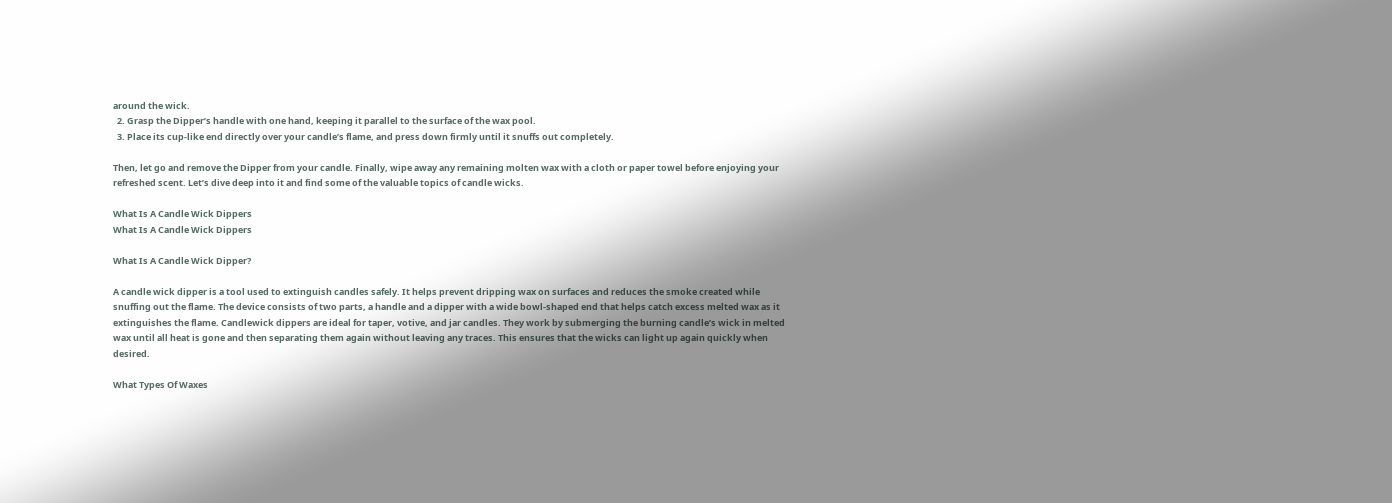around the wick.
  2. Grasp the Dipper’s handle with one hand, keeping it parallel to the surface of the wax pool.
  3. Place its cup-like end directly over your candle’s flame, and press down firmly until it snuffs out completely.

Then, let go and remove the Dipper from your candle. Finally, wipe away any remaining molten wax with a cloth or paper towel before enjoying your refreshed scent. Let’s dive deep into it and find some of the valuable topics of candle wicks.

What Is A Candle Wick Dippers
What Is A Candle Wick Dippers

What Is A Candle Wick Dipper?

A candle wick dipper is a tool used to extinguish candles safely. It helps prevent dripping wax on surfaces and reduces the smoke created while snuffing out the flame. The device consists of two parts, a handle and a dipper with a wide bowl-shaped end that helps catch excess melted wax as it extinguishes the flame. Candlewick dippers are ideal for taper, votive, and jar candles. They work by submerging the burning candle’s wick in melted wax until all heat is gone and then separating them again without leaving any traces. This ensures that the wicks can light up again quickly when desired.

What Types Of Waxes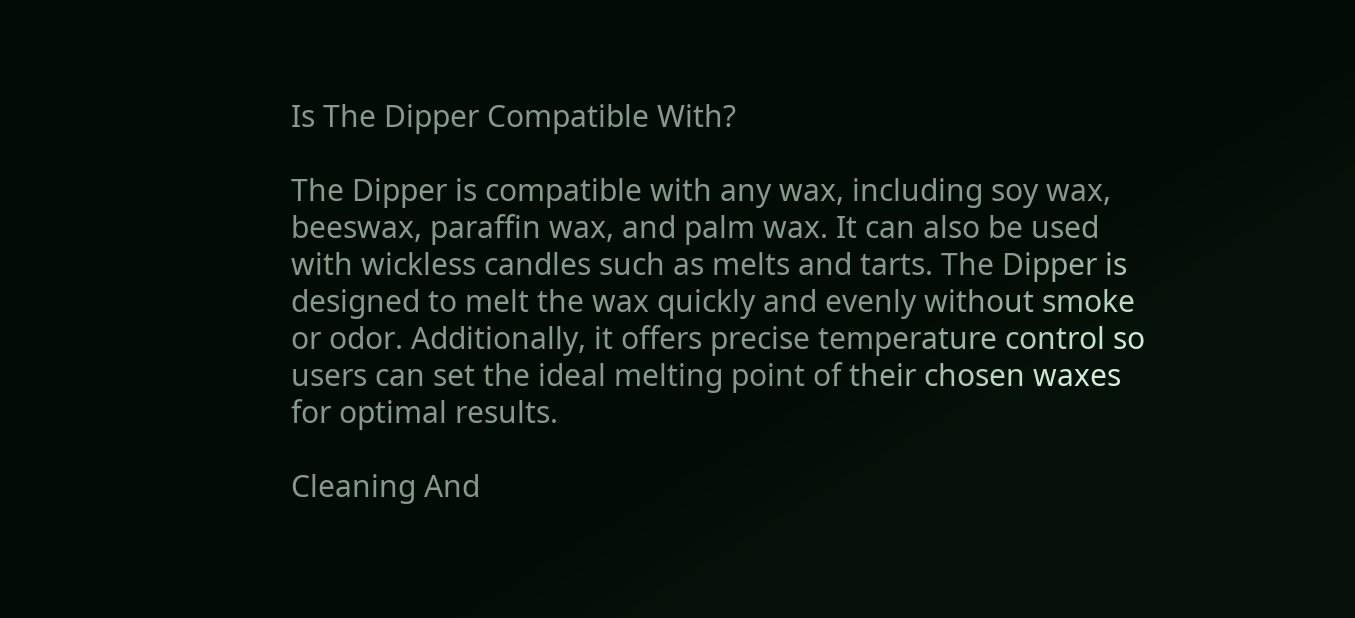Is The Dipper Compatible With?

The Dipper is compatible with any wax, including soy wax, beeswax, paraffin wax, and palm wax. It can also be used with wickless candles such as melts and tarts. The Dipper is designed to melt the wax quickly and evenly without smoke or odor. Additionally, it offers precise temperature control so users can set the ideal melting point of their chosen waxes for optimal results.

Cleaning And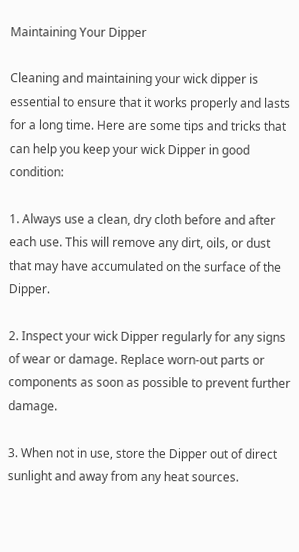Maintaining Your Dipper

Cleaning and maintaining your wick dipper is essential to ensure that it works properly and lasts for a long time. Here are some tips and tricks that can help you keep your wick Dipper in good condition:

1. Always use a clean, dry cloth before and after each use. This will remove any dirt, oils, or dust that may have accumulated on the surface of the Dipper.

2. Inspect your wick Dipper regularly for any signs of wear or damage. Replace worn-out parts or components as soon as possible to prevent further damage.

3. When not in use, store the Dipper out of direct sunlight and away from any heat sources.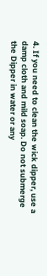4. If you need to clean the wick dipper, use a damp cloth and mild soap. Do not submerge the Dipper in water or any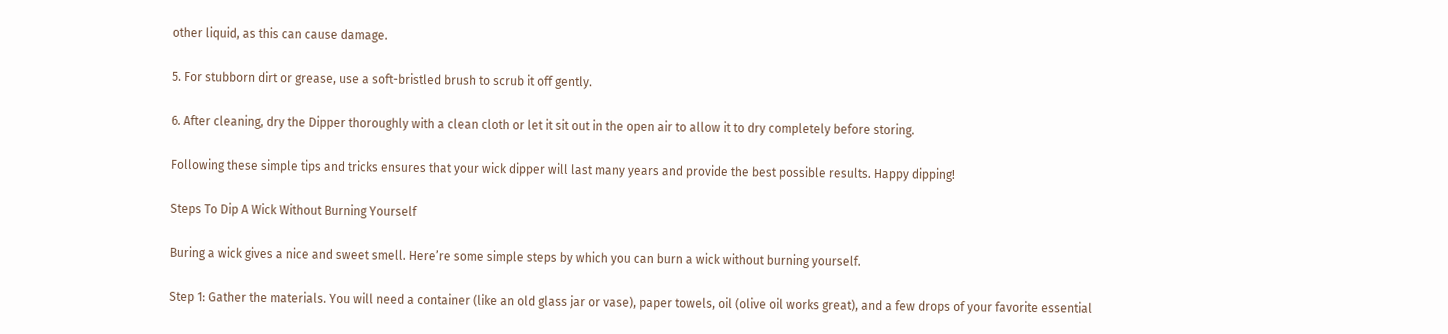other liquid, as this can cause damage.

5. For stubborn dirt or grease, use a soft-bristled brush to scrub it off gently.

6. After cleaning, dry the Dipper thoroughly with a clean cloth or let it sit out in the open air to allow it to dry completely before storing.

Following these simple tips and tricks ensures that your wick dipper will last many years and provide the best possible results. Happy dipping!

Steps To Dip A Wick Without Burning Yourself

Buring a wick gives a nice and sweet smell. Here’re some simple steps by which you can burn a wick without burning yourself.

Step 1: Gather the materials. You will need a container (like an old glass jar or vase), paper towels, oil (olive oil works great), and a few drops of your favorite essential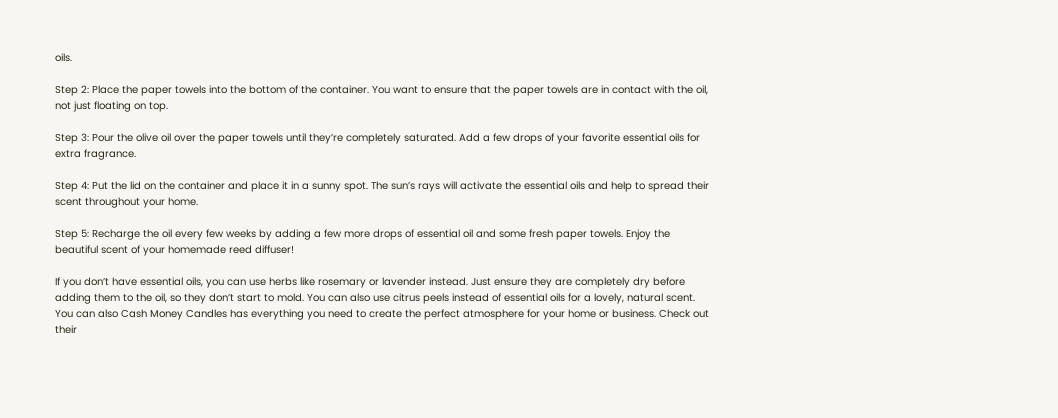oils.

Step 2: Place the paper towels into the bottom of the container. You want to ensure that the paper towels are in contact with the oil, not just floating on top.

Step 3: Pour the olive oil over the paper towels until they’re completely saturated. Add a few drops of your favorite essential oils for extra fragrance.

Step 4: Put the lid on the container and place it in a sunny spot. The sun’s rays will activate the essential oils and help to spread their scent throughout your home.

Step 5: Recharge the oil every few weeks by adding a few more drops of essential oil and some fresh paper towels. Enjoy the beautiful scent of your homemade reed diffuser!

If you don’t have essential oils, you can use herbs like rosemary or lavender instead. Just ensure they are completely dry before adding them to the oil, so they don’t start to mold. You can also use citrus peels instead of essential oils for a lovely, natural scent. You can also Cash Money Candles has everything you need to create the perfect atmosphere for your home or business. Check out their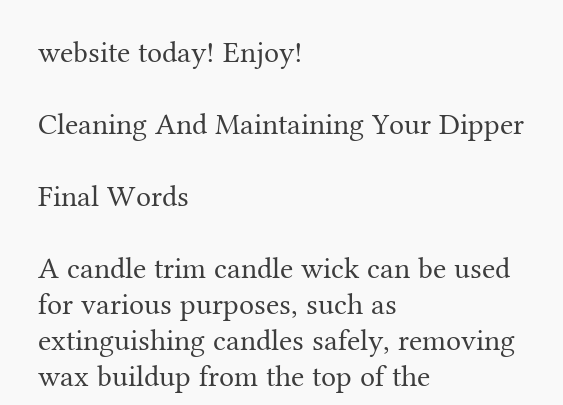website today! Enjoy!

Cleaning And Maintaining Your Dipper

Final Words

A candle trim candle wick can be used for various purposes, such as extinguishing candles safely, removing wax buildup from the top of the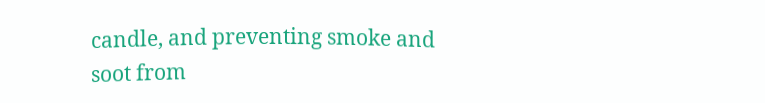candle, and preventing smoke and soot from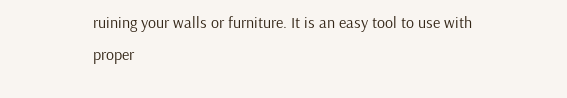ruining your walls or furniture. It is an easy tool to use with proper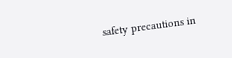safety precautions in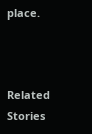place.



Related Stories